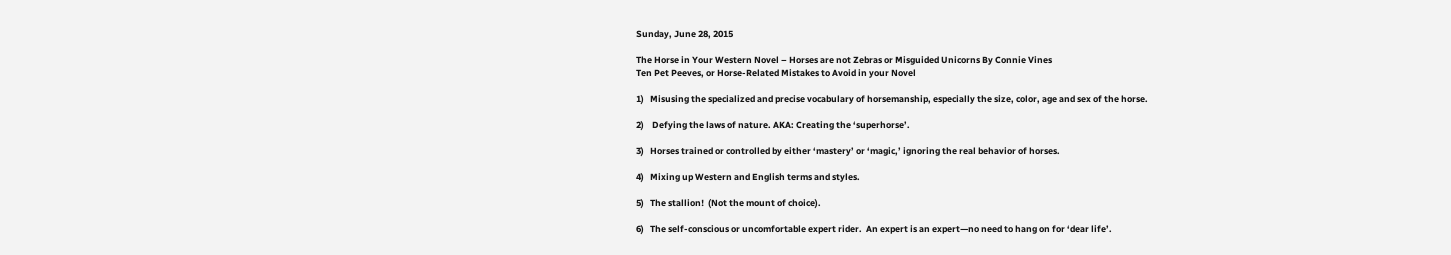Sunday, June 28, 2015

The Horse in Your Western Novel – Horses are not Zebras or Misguided Unicorns By Connie Vines
Ten Pet Peeves, or Horse-Related Mistakes to Avoid in your Novel

1)   Misusing the specialized and precise vocabulary of horsemanship, especially the size, color, age and sex of the horse.

2)    Defying the laws of nature. AKA: Creating the ‘superhorse’.

3)   Horses trained or controlled by either ‘mastery’ or ‘magic,’ ignoring the real behavior of horses.

4)   Mixing up Western and English terms and styles.

5)   The stallion!  (Not the mount of choice).

6)   The self-conscious or uncomfortable expert rider.  An expert is an expert—no need to hang on for ‘dear life’.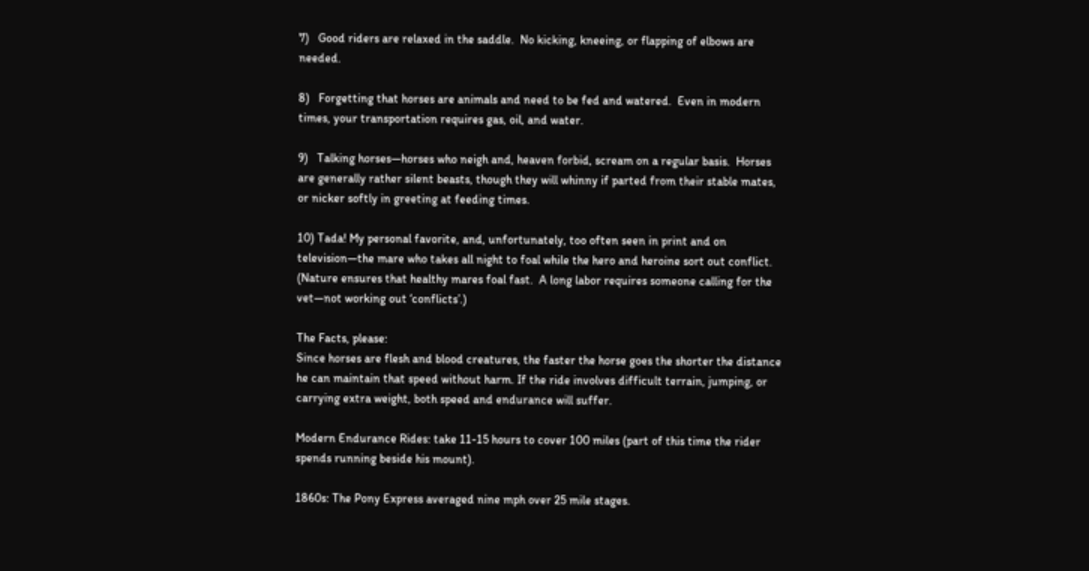7)   Good riders are relaxed in the saddle.  No kicking, kneeing, or flapping of elbows are needed.

8)   Forgetting that horses are animals and need to be fed and watered.  Even in modern times, your transportation requires gas, oil, and water.

9)   Talking horses—horses who neigh and, heaven forbid, scream on a regular basis.  Horses are generally rather silent beasts, though they will whinny if parted from their stable mates, or nicker softly in greeting at feeding times.

10) Tada! My personal favorite, and, unfortunately, too often seen in print and on television—the mare who takes all night to foal while the hero and heroine sort out conflict.  (Nature ensures that healthy mares foal fast.  A long labor requires someone calling for the vet—not working out ‘conflicts’.)

The Facts, please:
Since horses are flesh and blood creatures, the faster the horse goes the shorter the distance he can maintain that speed without harm. If the ride involves difficult terrain, jumping, or carrying extra weight, both speed and endurance will suffer.

Modern Endurance Rides: take 11-15 hours to cover 100 miles (part of this time the rider spends running beside his mount).

1860s: The Pony Express averaged nine mph over 25 mile stages.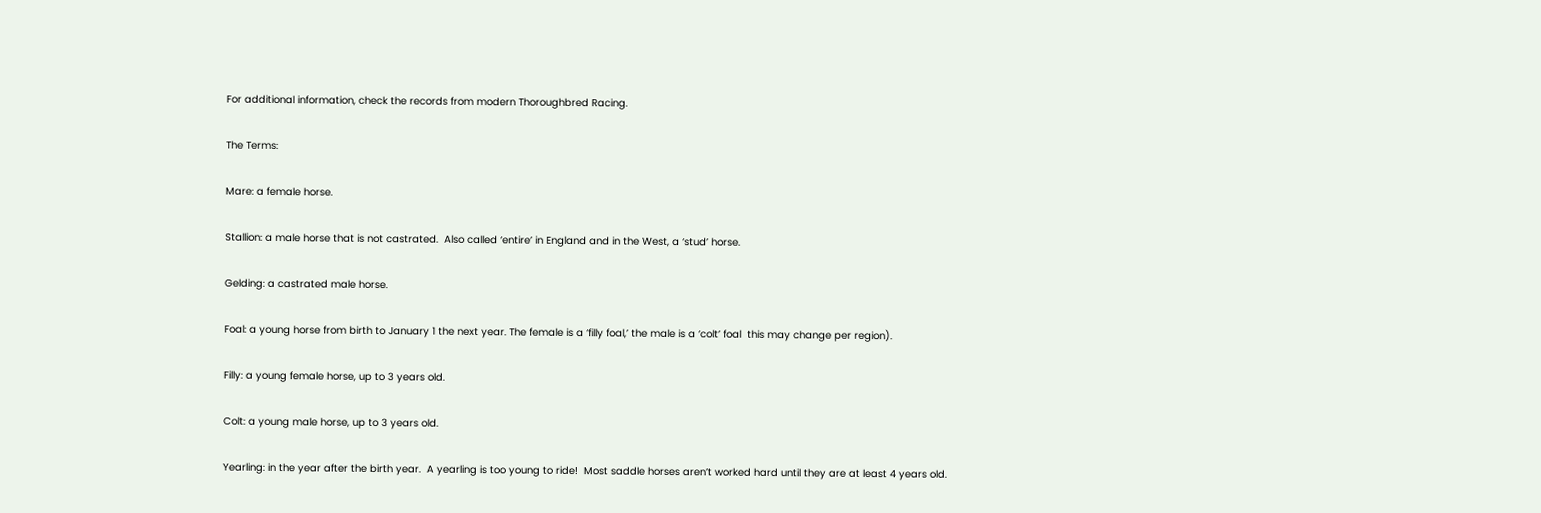For additional information, check the records from modern Thoroughbred Racing.

The Terms:

Mare: a female horse.

Stallion: a male horse that is not castrated.  Also called ‘entire’ in England and in the West, a ‘stud’ horse.

Gelding: a castrated male horse.

Foal: a young horse from birth to January 1 the next year. The female is a ‘filly foal,’ the male is a ‘colt’ foal  this may change per region).

Filly: a young female horse, up to 3 years old.

Colt: a young male horse, up to 3 years old.

Yearling: in the year after the birth year.  A yearling is too young to ride!  Most saddle horses aren’t worked hard until they are at least 4 years old.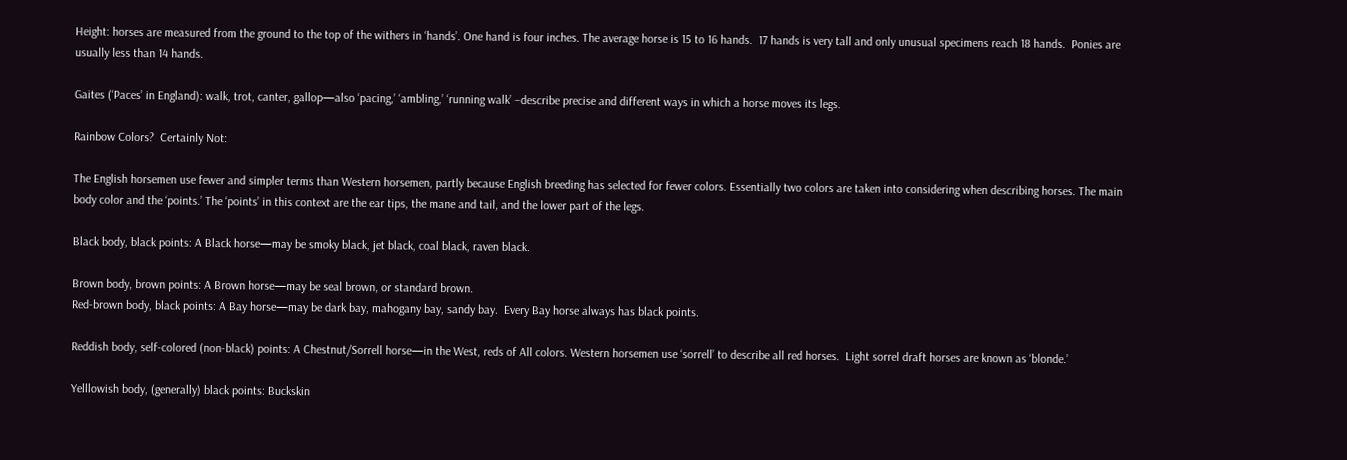Height: horses are measured from the ground to the top of the withers in ‘hands’. One hand is four inches. The average horse is 15 to 16 hands.  17 hands is very tall and only unusual specimens reach 18 hands.  Ponies are usually less than 14 hands.

Gaites (‘Paces’ in England): walk, trot, canter, gallop—also ‘pacing,’ ‘ambling,’ ‘running walk’ –describe precise and different ways in which a horse moves its legs.

Rainbow Colors?  Certainly Not:

The English horsemen use fewer and simpler terms than Western horsemen, partly because English breeding has selected for fewer colors. Essentially two colors are taken into considering when describing horses. The main body color and the ‘points.’ The ‘points’ in this context are the ear tips, the mane and tail, and the lower part of the legs.

Black body, black points: A Black horse—may be smoky black, jet black, coal black, raven black.

Brown body, brown points: A Brown horse—may be seal brown, or standard brown.
Red-brown body, black points: A Bay horse—may be dark bay, mahogany bay, sandy bay.  Every Bay horse always has black points.

Reddish body, self-colored (non-black) points: A Chestnut/Sorrell horse—in the West, reds of All colors. Western horsemen use ‘sorrell’ to describe all red horses.  Light sorrel draft horses are known as ‘blonde.’

Yelllowish body, (generally) black points: Buckskin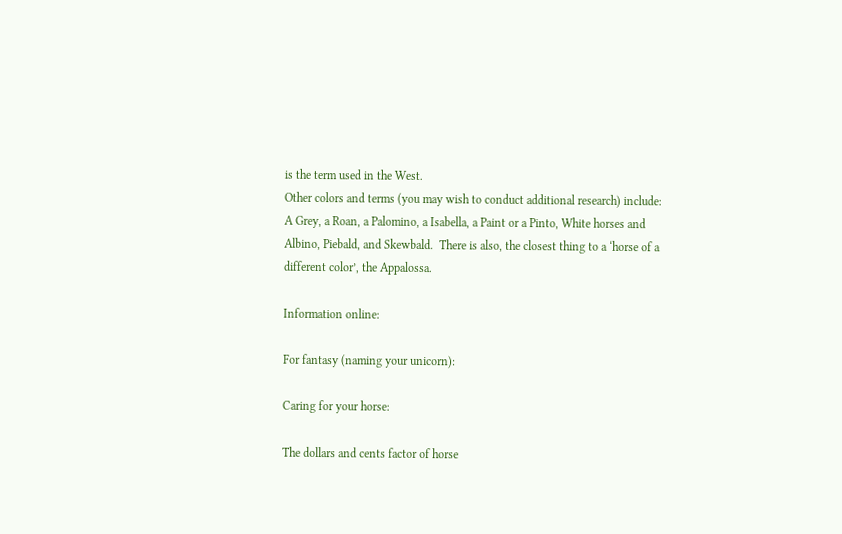is the term used in the West.
Other colors and terms (you may wish to conduct additional research) include: A Grey, a Roan, a Palomino, a Isabella, a Paint or a Pinto, White horses and Albino, Piebald, and Skewbald.  There is also, the closest thing to a ‘horse of a different color’, the Appalossa.

Information online:

For fantasy (naming your unicorn):

Caring for your horse:

The dollars and cents factor of horse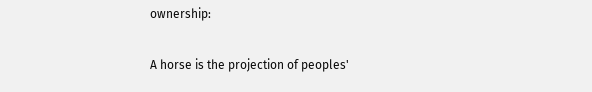ownership:

A horse is the projection of peoples'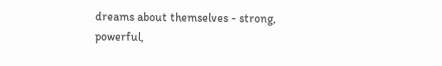dreams about themselves - strong, powerful,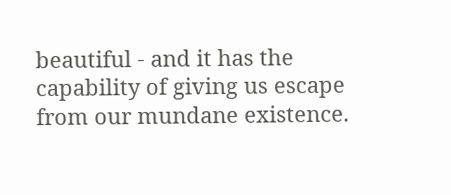beautiful - and it has the capability of giving us escape from our mundane existence.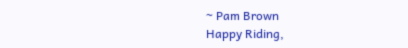~ Pam Brown
Happy Riding,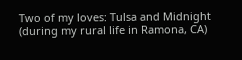Two of my loves: Tulsa and Midnight
(during my rural life in Ramona, CA)